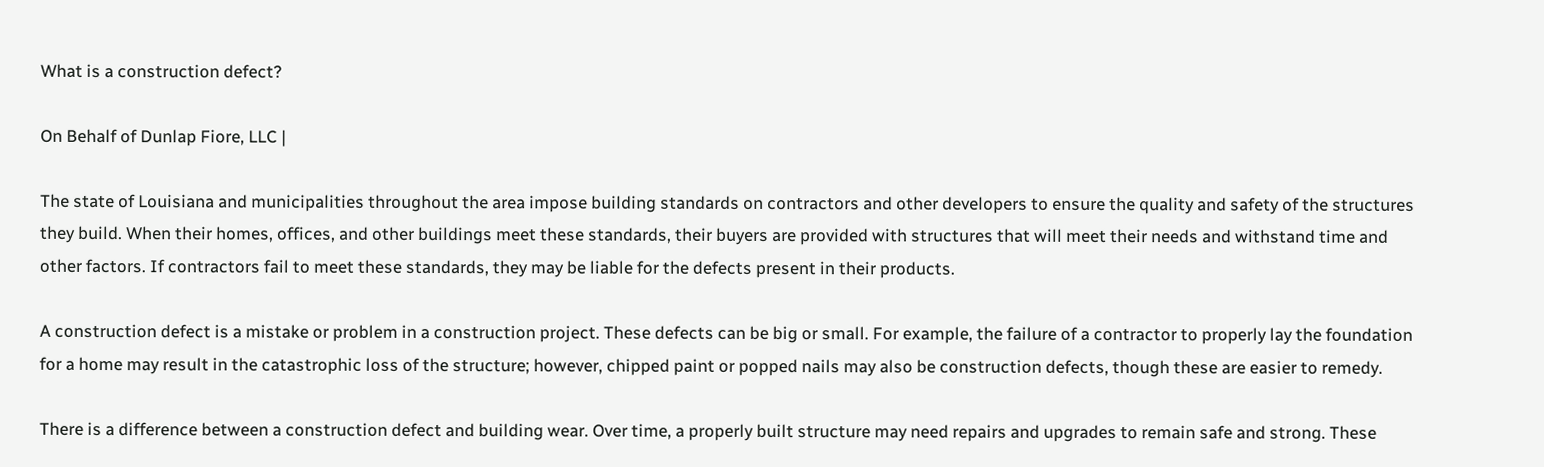What is a construction defect?

On Behalf of Dunlap Fiore, LLC |

The state of Louisiana and municipalities throughout the area impose building standards on contractors and other developers to ensure the quality and safety of the structures they build. When their homes, offices, and other buildings meet these standards, their buyers are provided with structures that will meet their needs and withstand time and other factors. If contractors fail to meet these standards, they may be liable for the defects present in their products.

A construction defect is a mistake or problem in a construction project. These defects can be big or small. For example, the failure of a contractor to properly lay the foundation for a home may result in the catastrophic loss of the structure; however, chipped paint or popped nails may also be construction defects, though these are easier to remedy.

There is a difference between a construction defect and building wear. Over time, a properly built structure may need repairs and upgrades to remain safe and strong. These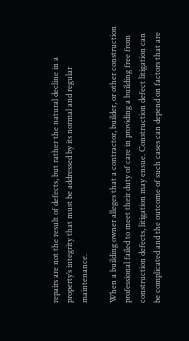repairs are not the result of defects, but rather the natural decline in a property’s integrity that must be addressed by its normal and regular maintenance.

When a building owner alleges that a contractor, builder, or other construction professional failed to meet their duty of care in providing a building free from construction defects, litigation may ensue. Construction defect litigation can be complicated and the outcome of such cases can depend on factors that are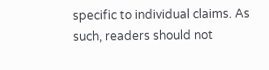specific to individual claims. As such, readers should not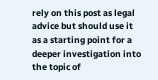rely on this post as legal advice but should use it as a starting point for a deeper investigation into the topic of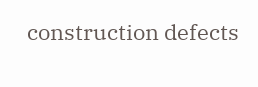construction defects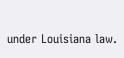under Louisiana law.